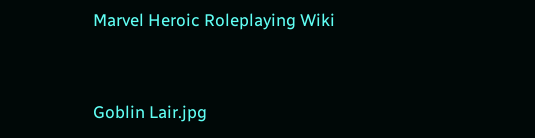Marvel Heroic Roleplaying Wiki


Goblin Lair.jpg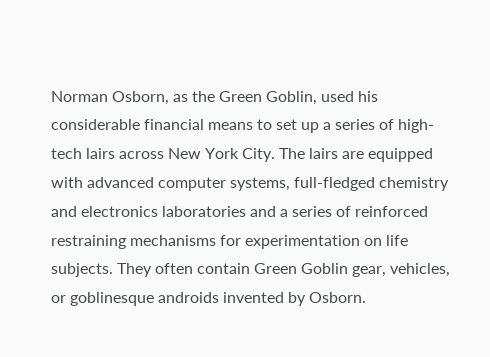Norman Osborn, as the Green Goblin, used his considerable financial means to set up a series of high-tech lairs across New York City. The lairs are equipped with advanced computer systems, full-fledged chemistry and electronics laboratories and a series of reinforced restraining mechanisms for experimentation on life subjects. They often contain Green Goblin gear, vehicles, or goblinesque androids invented by Osborn.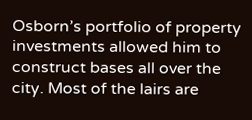Osborn’s portfolio of property investments allowed him to construct bases all over the city. Most of the lairs are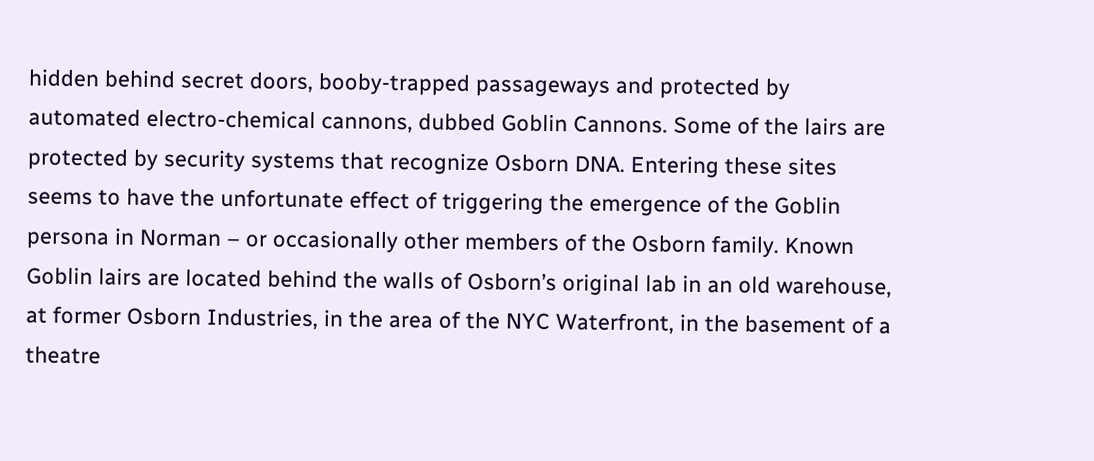hidden behind secret doors, booby-trapped passageways and protected by automated electro-chemical cannons, dubbed Goblin Cannons. Some of the lairs are protected by security systems that recognize Osborn DNA. Entering these sites seems to have the unfortunate effect of triggering the emergence of the Goblin persona in Norman – or occasionally other members of the Osborn family. Known Goblin lairs are located behind the walls of Osborn’s original lab in an old warehouse, at former Osborn Industries, in the area of the NYC Waterfront, in the basement of a theatre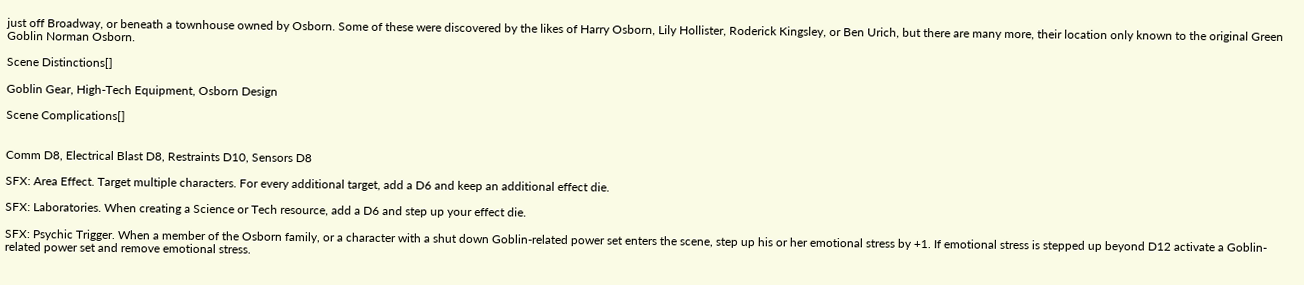just off Broadway, or beneath a townhouse owned by Osborn. Some of these were discovered by the likes of Harry Osborn, Lily Hollister, Roderick Kingsley, or Ben Urich, but there are many more, their location only known to the original Green Goblin Norman Osborn.

Scene Distinctions[]

Goblin Gear, High-Tech Equipment, Osborn Design

Scene Complications[]


Comm D8, Electrical Blast D8, Restraints D10, Sensors D8

SFX: Area Effect. Target multiple characters. For every additional target, add a D6 and keep an additional effect die.

SFX: Laboratories. When creating a Science or Tech resource, add a D6 and step up your effect die.

SFX: Psychic Trigger. When a member of the Osborn family, or a character with a shut down Goblin-related power set enters the scene, step up his or her emotional stress by +1. If emotional stress is stepped up beyond D12 activate a Goblin-related power set and remove emotional stress.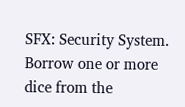SFX: Security System. Borrow one or more dice from the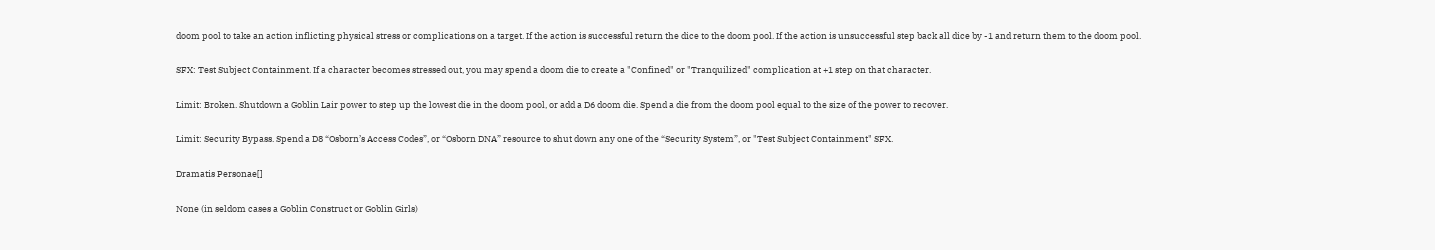doom pool to take an action inflicting physical stress or complications on a target. If the action is successful return the dice to the doom pool. If the action is unsuccessful step back all dice by -1 and return them to the doom pool.

SFX: Test Subject Containment. If a character becomes stressed out, you may spend a doom die to create a "Confined" or "Tranquilized" complication at +1 step on that character.

Limit: Broken. Shutdown a Goblin Lair power to step up the lowest die in the doom pool, or add a D6 doom die. Spend a die from the doom pool equal to the size of the power to recover.

Limit: Security Bypass. Spend a D8 “Osborn’s Access Codes”, or “Osborn DNA” resource to shut down any one of the “Security System”, or "Test Subject Containment" SFX.

Dramatis Personae[]

None (in seldom cases a Goblin Construct or Goblin Girls)